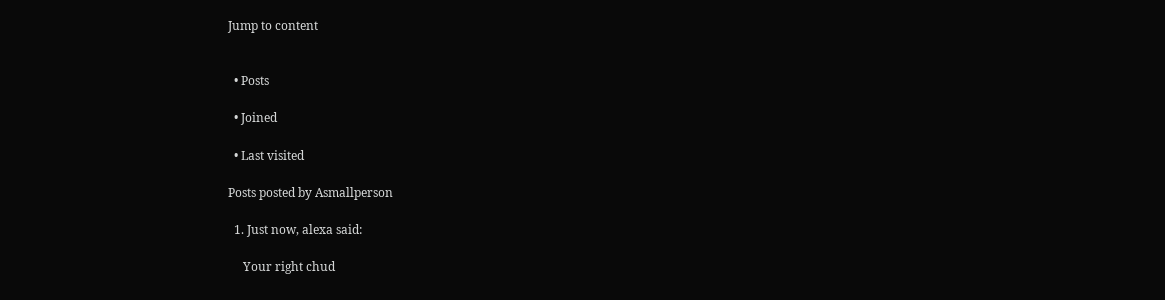Jump to content


  • Posts

  • Joined

  • Last visited

Posts posted by Asmallperson

  1. Just now, alexa said:

     Your right chud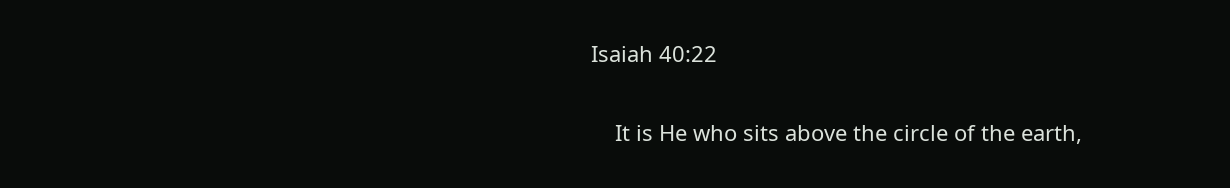Isaiah 40:22

    It is He who sits above the circle of the earth,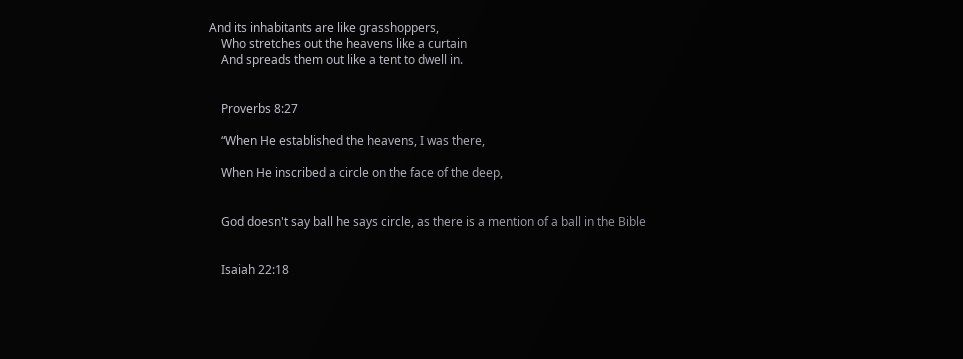And its inhabitants are like grasshoppers,
    Who stretches out the heavens like a curtain
    And spreads them out like a tent to dwell in.


    Proverbs 8:27

    “When He established the heavens, I was there,

    When He inscribed a circle on the face of the deep,


    God doesn't say ball he says circle, as there is a mention of a ball in the Bible


    Isaiah 22:18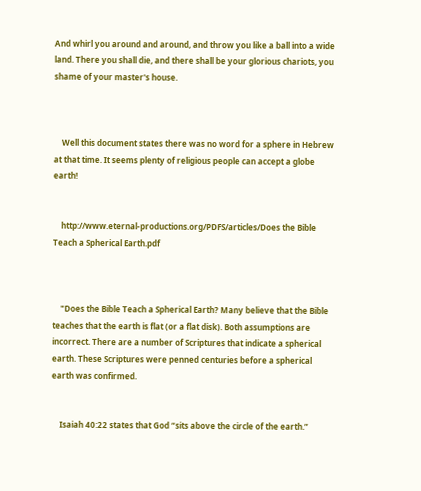And whirl you around and around, and throw you like a ball into a wide land. There you shall die, and there shall be your glorious chariots, you shame of your master's house.



    Well this document states there was no word for a sphere in Hebrew at that time. It seems plenty of religious people can accept a globe earth!


    http://www.eternal-productions.org/PDFS/articles/Does the Bible Teach a Spherical Earth.pdf



    "Does the Bible Teach a Spherical Earth? Many believe that the Bible teaches that the earth is flat (or a flat disk). Both assumptions are incorrect. There are a number of Scriptures that indicate a spherical earth. These Scriptures were penned centuries before a spherical earth was confirmed.


    Isaiah 40:22 states that God “sits above the circle of the earth.”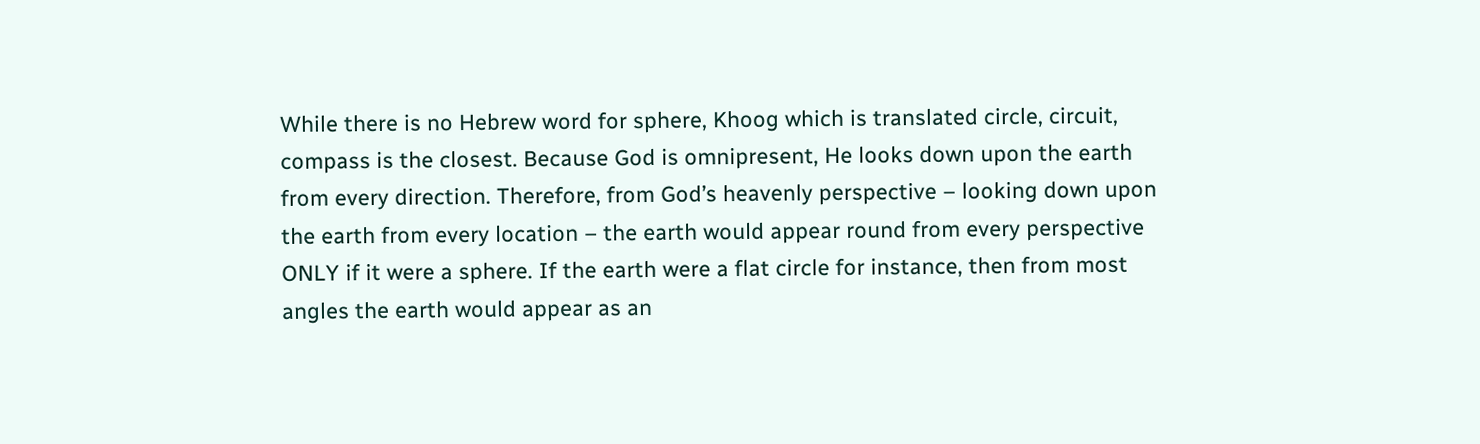While there is no Hebrew word for sphere, Khoog which is translated circle, circuit, compass is the closest. Because God is omnipresent, He looks down upon the earth from every direction. Therefore, from God’s heavenly perspective – looking down upon the earth from every location – the earth would appear round from every perspective ONLY if it were a sphere. If the earth were a flat circle for instance, then from most angles the earth would appear as an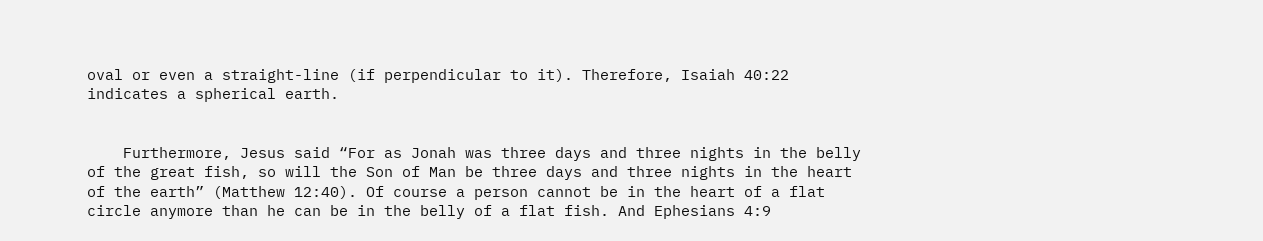oval or even a straight-line (if perpendicular to it). Therefore, Isaiah 40:22 indicates a spherical earth.


    Furthermore, Jesus said “For as Jonah was three days and three nights in the belly of the great fish, so will the Son of Man be three days and three nights in the heart of the earth” (Matthew 12:40). Of course a person cannot be in the heart of a flat circle anymore than he can be in the belly of a flat fish. And Ephesians 4:9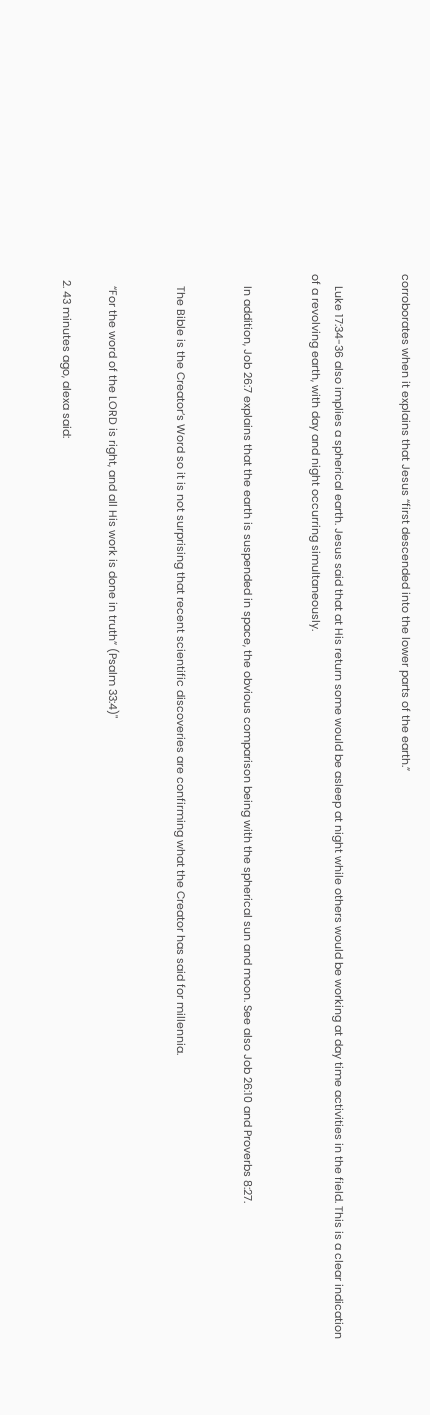corroborates when it explains that Jesus “first descended into the lower parts of the earth.”


    Luke 17:34-36 also implies a spherical earth. Jesus said that at His return some would be asleep at night while others would be working at day time activities in the field. This is a clear indication of a revolving earth, with day and night occurring simultaneously.


    In addition, Job 26:7 explains that the earth is suspended in space, the obvious comparison being with the spherical sun and moon. See also Job 26:10 and Proverbs 8:27.


    The Bible is the Creator’s Word so it is not surprising that recent scientific discoveries are confirming what the Creator has said for millennia.


    “For the word of the LORD is right, and all His work is done in truth” (Psalm 33:4)"

  2. 43 minutes ago, alexa said: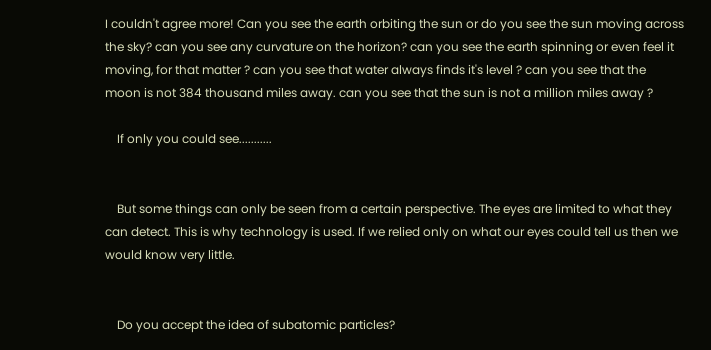I couldn't agree more! Can you see the earth orbiting the sun or do you see the sun moving across the sky? can you see any curvature on the horizon? can you see the earth spinning or even feel it moving, for that matter ? can you see that water always finds it's level ? can you see that the moon is not 384 thousand miles away. can you see that the sun is not a million miles away ?

    If only you could see...........


    But some things can only be seen from a certain perspective. The eyes are limited to what they can detect. This is why technology is used. If we relied only on what our eyes could tell us then we would know very little.


    Do you accept the idea of subatomic particles?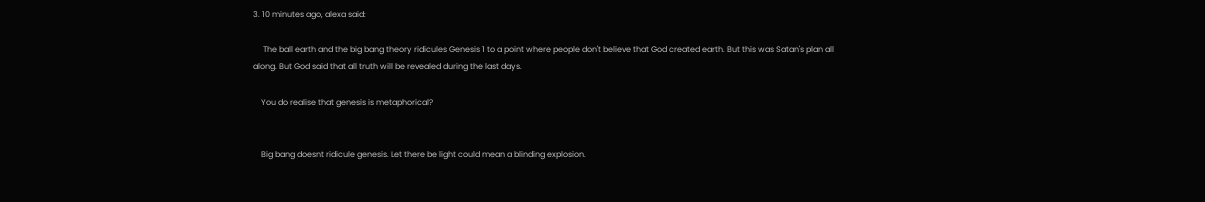3. 10 minutes ago, alexa said:

     The ball earth and the big bang theory ridicules Genesis 1 to a point where people don't believe that God created earth. But this was Satan's plan all along. But God said that all truth will be revealed during the last days.

    You do realise that genesis is metaphorical?


    Big bang doesnt ridicule genesis. Let there be light could mean a blinding explosion.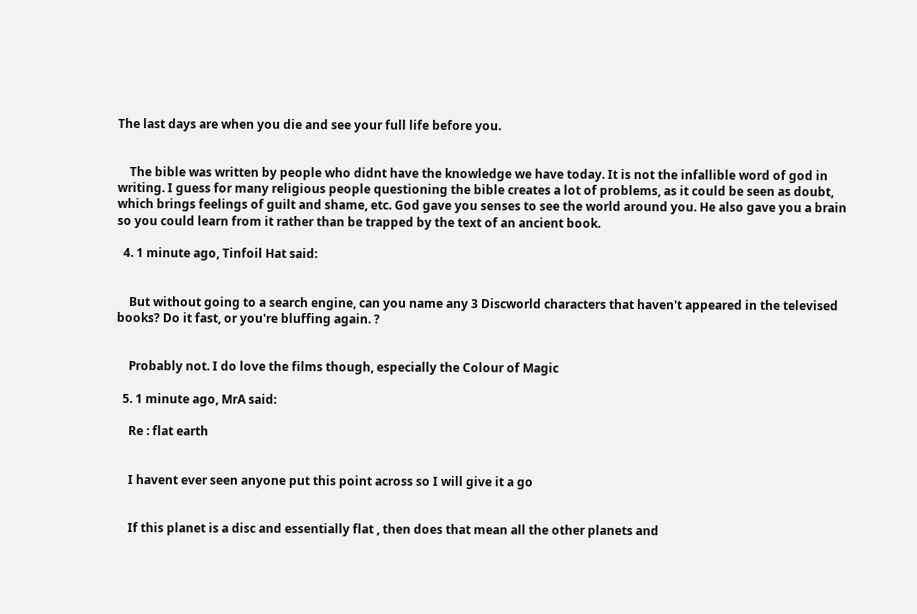The last days are when you die and see your full life before you.


    The bible was written by people who didnt have the knowledge we have today. It is not the infallible word of god in writing. I guess for many religious people questioning the bible creates a lot of problems, as it could be seen as doubt, which brings feelings of guilt and shame, etc. God gave you senses to see the world around you. He also gave you a brain so you could learn from it rather than be trapped by the text of an ancient book.

  4. 1 minute ago, Tinfoil Hat said:


    But without going to a search engine, can you name any 3 Discworld characters that haven't appeared in the televised books? Do it fast, or you're bluffing again. ?


    Probably not. I do love the films though, especially the Colour of Magic

  5. 1 minute ago, MrA said:

    Re : flat earth


    I havent ever seen anyone put this point across so I will give it a go


    If this planet is a disc and essentially flat , then does that mean all the other planets and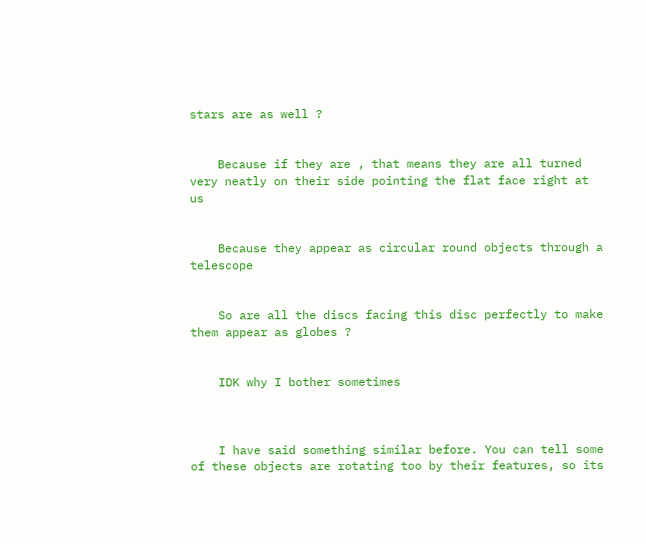stars are as well ?


    Because if they are , that means they are all turned very neatly on their side pointing the flat face right at us


    Because they appear as circular round objects through a telescope


    So are all the discs facing this disc perfectly to make them appear as globes ?


    IDK why I bother sometimes



    I have said something similar before. You can tell some of these objects are rotating too by their features, so its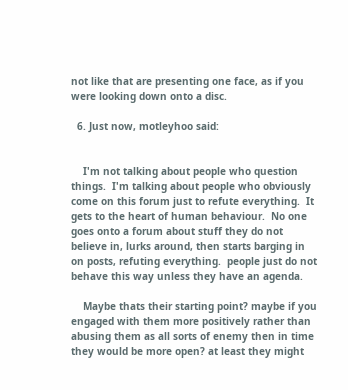not like that are presenting one face, as if you were looking down onto a disc.

  6. Just now, motleyhoo said:


    I'm not talking about people who question things.  I'm talking about people who obviously come on this forum just to refute everything.  It gets to the heart of human behaviour.  No one goes onto a forum about stuff they do not believe in, lurks around, then starts barging in on posts, refuting everything.  people just do not behave this way unless they have an agenda.

    Maybe thats their starting point? maybe if you engaged with them more positively rather than abusing them as all sorts of enemy then in time they would be more open? at least they might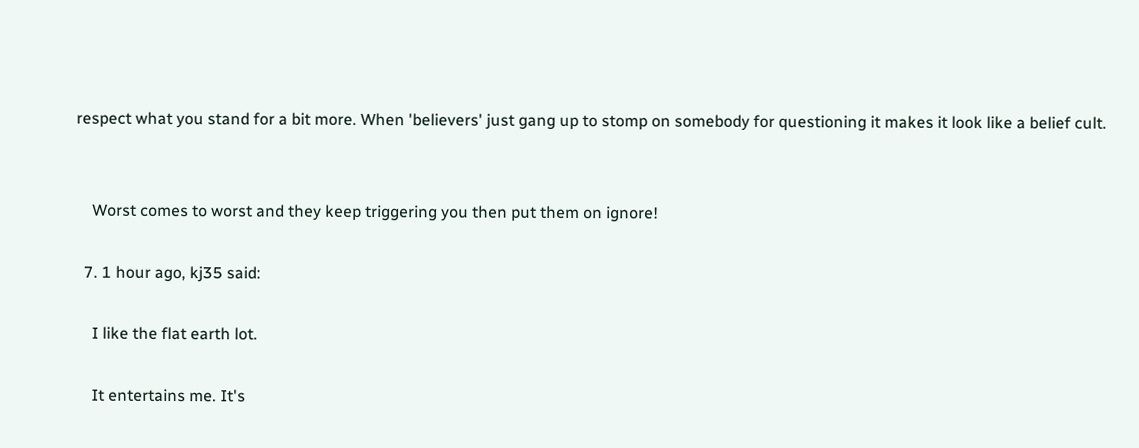respect what you stand for a bit more. When 'believers' just gang up to stomp on somebody for questioning it makes it look like a belief cult.


    Worst comes to worst and they keep triggering you then put them on ignore!

  7. 1 hour ago, kj35 said:

    I like the flat earth lot.

    It entertains me. It's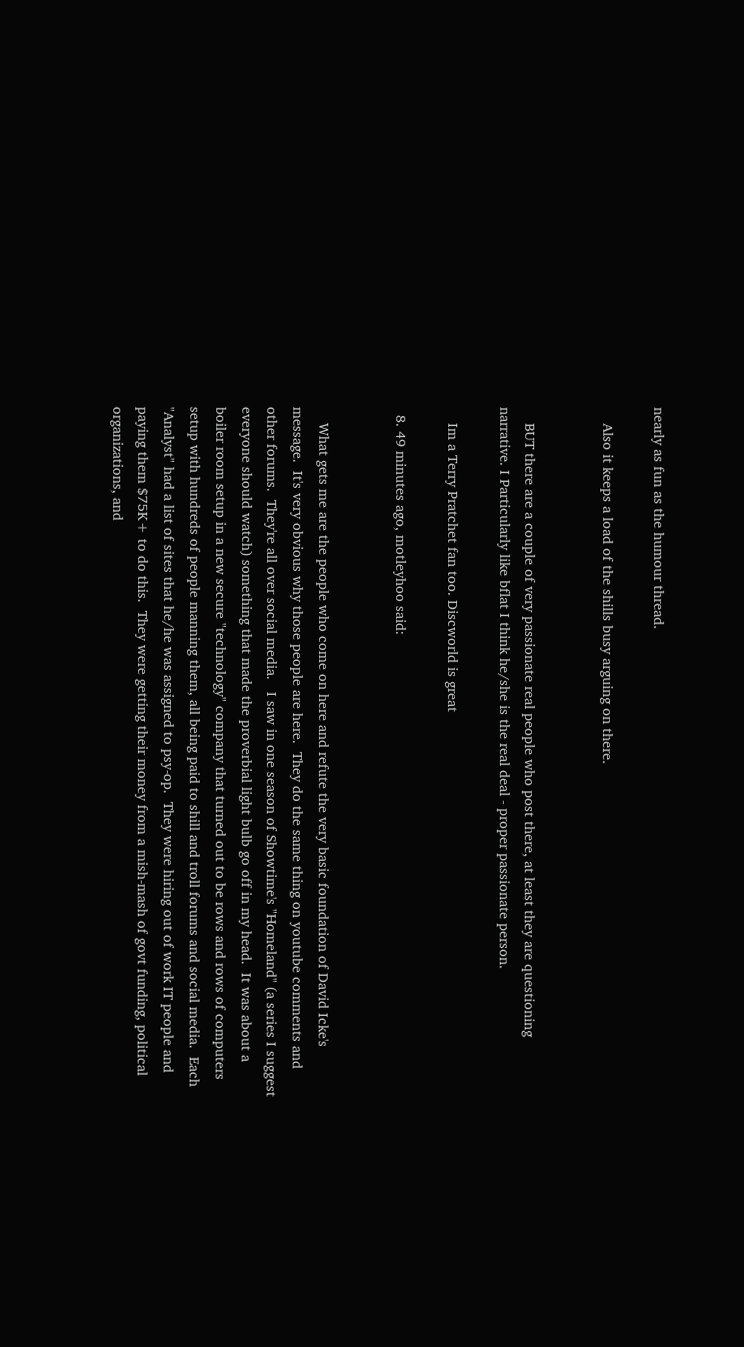nearly as fun as the humour thread.

    Also it keeps a load of the shills busy arguing on there.


    BUT there are a couple of very passionate real people who post there, at least they are questioning narrative. I Particularly like bflat I think he/she is the real deal - proper passionate person.

    Im a Terry Pratchet fan too. Discworld is great

  8. 49 minutes ago, motleyhoo said:


    What gets me are the people who come on here and refute the very basic foundation of David Icke's message.  It's very obvious why those people are here.  They do the same thing on youtube comments and other forums.  They're all over social media.   I saw in one season of Showtime's "Homeland" (a series I suggest everyone should watch) something that made the proverbial light bulb go off in my head.  It was about a boiler room setup in a new secure "technology" company that turned out to be rows and rows of computers setup with hundreds of people manning them, all being paid to shill and troll forums and social media.  Each "Analyst" had a list of sites that he/he was assigned to psy-op.  They were hiring out of work IT people and paying them $75K+ to do this.  They were getting their money from a mish-mash of govt funding, political organizations, and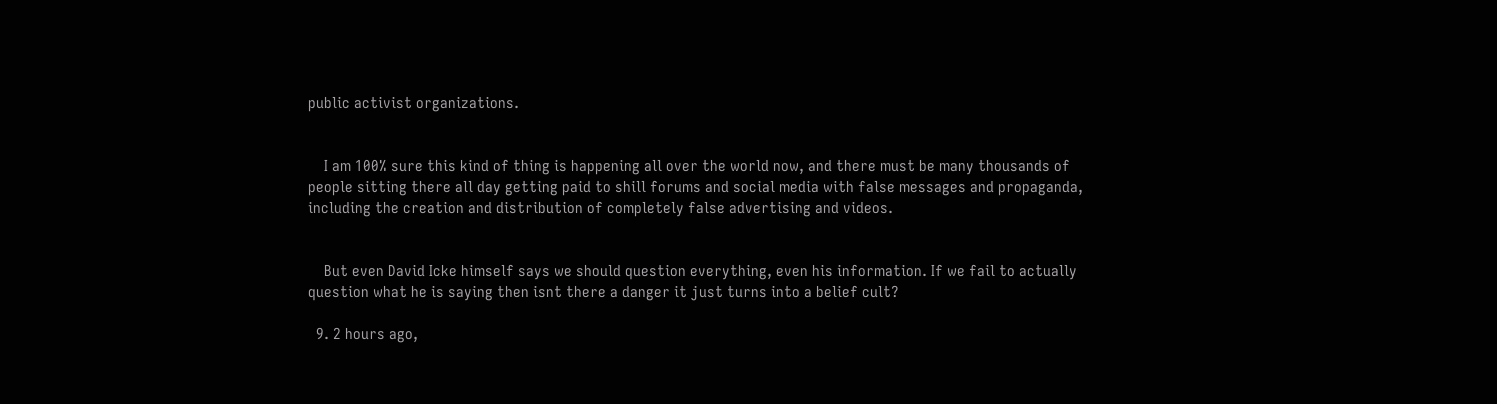public activist organizations.


    I am 100% sure this kind of thing is happening all over the world now, and there must be many thousands of people sitting there all day getting paid to shill forums and social media with false messages and propaganda, including the creation and distribution of completely false advertising and videos.


    But even David Icke himself says we should question everything, even his information. If we fail to actually question what he is saying then isnt there a danger it just turns into a belief cult?

  9. 2 hours ago,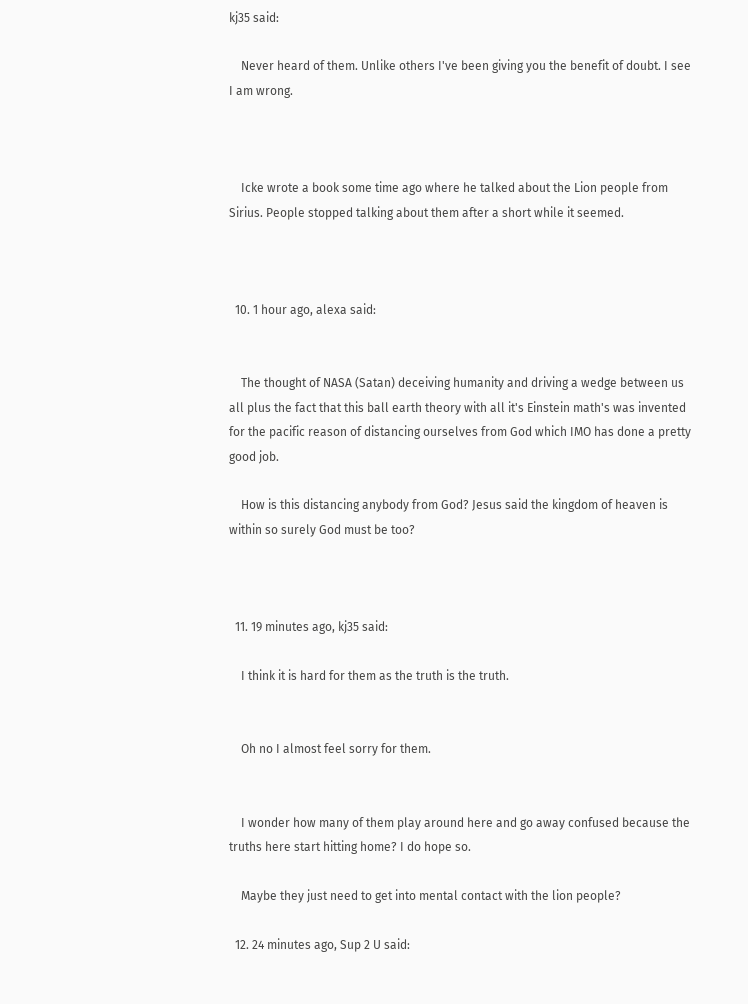kj35 said:

    Never heard of them. Unlike others I've been giving you the benefit of doubt. I see I am wrong.



    Icke wrote a book some time ago where he talked about the Lion people from Sirius. People stopped talking about them after a short while it seemed.



  10. 1 hour ago, alexa said:


    The thought of NASA (Satan) deceiving humanity and driving a wedge between us all plus the fact that this ball earth theory with all it's Einstein math's was invented for the pacific reason of distancing ourselves from God which IMO has done a pretty good job.

    How is this distancing anybody from God? Jesus said the kingdom of heaven is within so surely God must be too?



  11. 19 minutes ago, kj35 said:

    I think it is hard for them as the truth is the truth.


    Oh no I almost feel sorry for them.


    I wonder how many of them play around here and go away confused because the truths here start hitting home? I do hope so.

    Maybe they just need to get into mental contact with the lion people?

  12. 24 minutes ago, Sup 2 U said: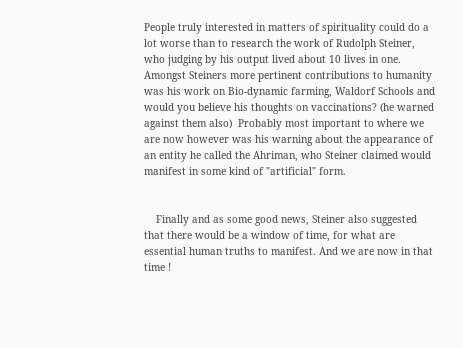People truly interested in matters of spirituality could do a lot worse than to research the work of Rudolph Steiner, who judging by his output lived about 10 lives in one. Amongst Steiners more pertinent contributions to humanity was his work on Bio-dynamic farming, Waldorf Schools and would you believe his thoughts on vaccinations? (he warned against them also)  Probably most important to where we are now however was his warning about the appearance of an entity he called the Ahriman, who Steiner claimed would manifest in some kind of "artificial" form.


    Finally and as some good news, Steiner also suggested that there would be a window of time, for what are essential human truths to manifest. And we are now in that time !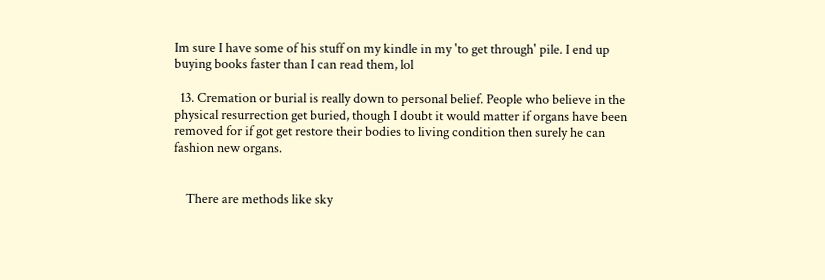Im sure I have some of his stuff on my kindle in my 'to get through' pile. I end up buying books faster than I can read them, lol

  13. Cremation or burial is really down to personal belief. People who believe in the physical resurrection get buried, though I doubt it would matter if organs have been removed for if got get restore their bodies to living condition then surely he can fashion new organs.


    There are methods like sky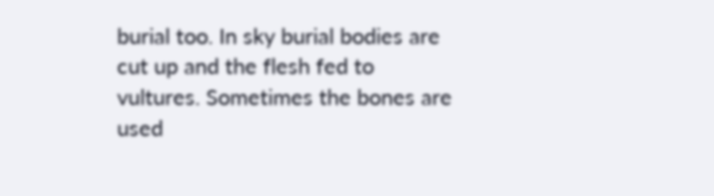burial too. In sky burial bodies are cut up and the flesh fed to vultures. Sometimes the bones are used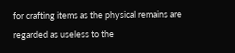for crafting items as the physical remains are regarded as useless to the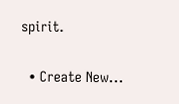spirit.

  • Create New...